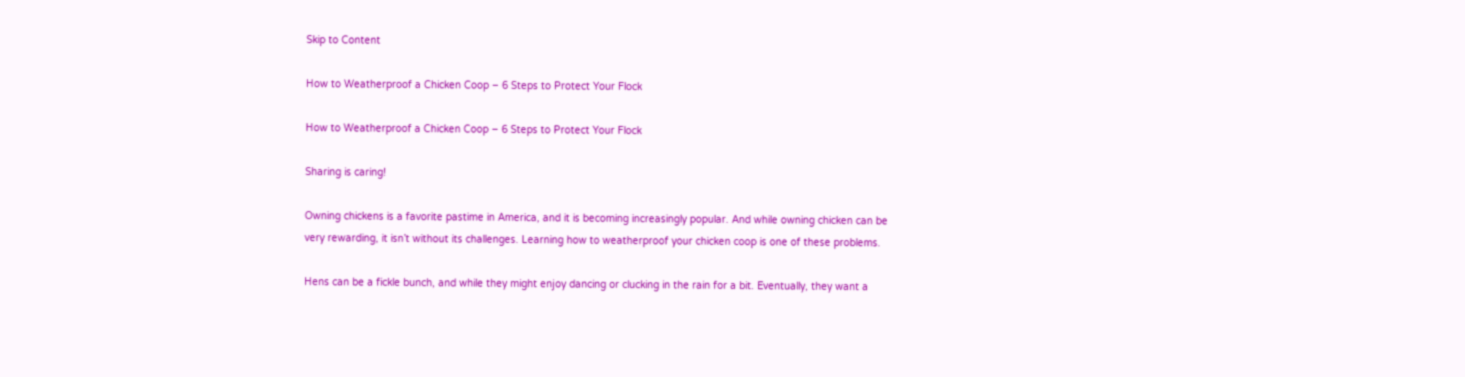Skip to Content

How to Weatherproof a Chicken Coop – 6 Steps to Protect Your Flock

How to Weatherproof a Chicken Coop – 6 Steps to Protect Your Flock

Sharing is caring!

Owning chickens is a favorite pastime in America, and it is becoming increasingly popular. And while owning chicken can be very rewarding, it isn’t without its challenges. Learning how to weatherproof your chicken coop is one of these problems.

Hens can be a fickle bunch, and while they might enjoy dancing or clucking in the rain for a bit. Eventually, they want a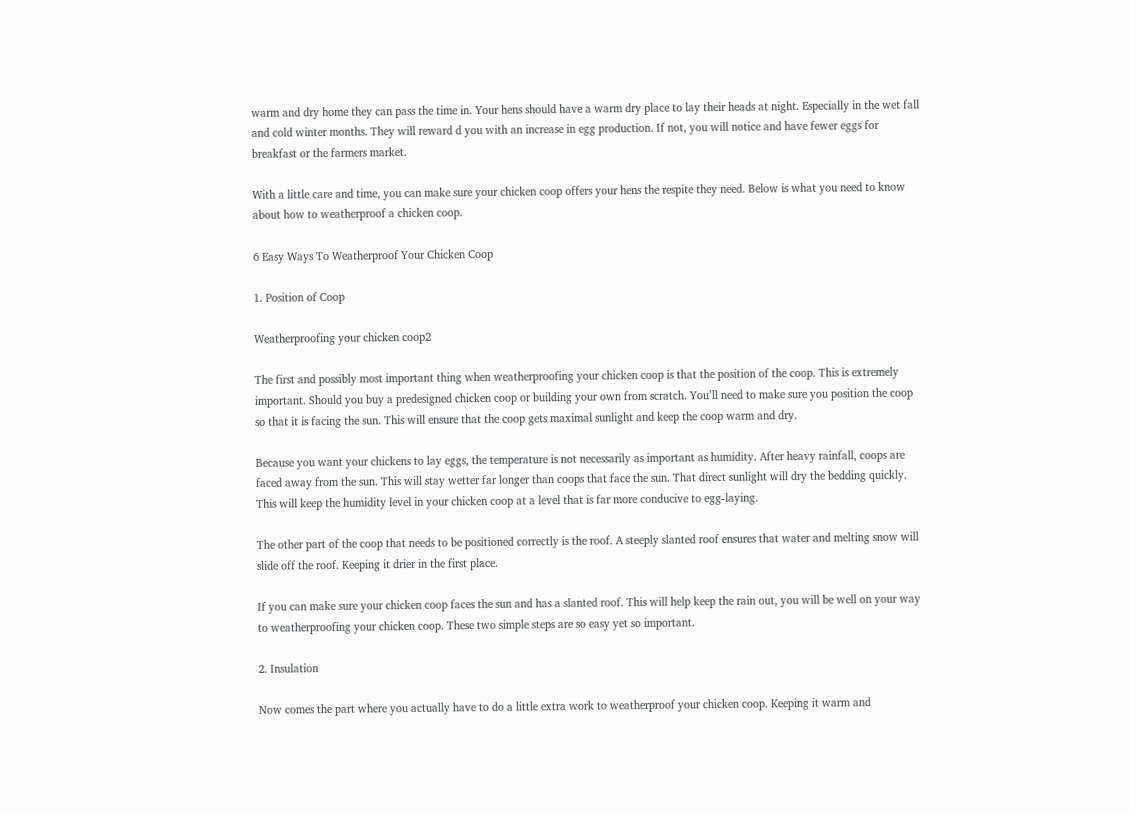warm and dry home they can pass the time in. Your hens should have a warm dry place to lay their heads at night. Especially in the wet fall and cold winter months. They will reward d you with an increase in egg production. If not, you will notice and have fewer eggs for breakfast or the farmers market.

With a little care and time, you can make sure your chicken coop offers your hens the respite they need. Below is what you need to know about how to weatherproof a chicken coop.

6 Easy Ways To Weatherproof Your Chicken Coop

1. Position of Coop

Weatherproofing your chicken coop2

The first and possibly most important thing when weatherproofing your chicken coop is that the position of the coop. This is extremely important. Should you buy a predesigned chicken coop or building your own from scratch. You’ll need to make sure you position the coop so that it is facing the sun. This will ensure that the coop gets maximal sunlight and keep the coop warm and dry.

Because you want your chickens to lay eggs, the temperature is not necessarily as important as humidity. After heavy rainfall, coops are faced away from the sun. This will stay wetter far longer than coops that face the sun. That direct sunlight will dry the bedding quickly. This will keep the humidity level in your chicken coop at a level that is far more conducive to egg-laying.

The other part of the coop that needs to be positioned correctly is the roof. A steeply slanted roof ensures that water and melting snow will slide off the roof. Keeping it drier in the first place.

If you can make sure your chicken coop faces the sun and has a slanted roof. This will help keep the rain out, you will be well on your way to weatherproofing your chicken coop. These two simple steps are so easy yet so important.

2. Insulation

Now comes the part where you actually have to do a little extra work to weatherproof your chicken coop. Keeping it warm and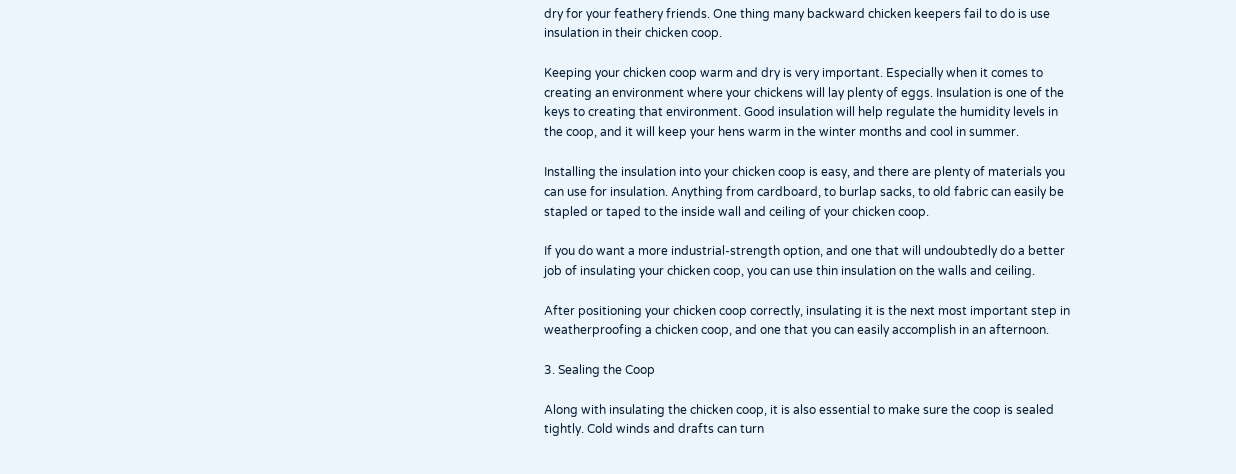dry for your feathery friends. One thing many backward chicken keepers fail to do is use insulation in their chicken coop.

Keeping your chicken coop warm and dry is very important. Especially when it comes to creating an environment where your chickens will lay plenty of eggs. Insulation is one of the keys to creating that environment. Good insulation will help regulate the humidity levels in the coop, and it will keep your hens warm in the winter months and cool in summer.

Installing the insulation into your chicken coop is easy, and there are plenty of materials you can use for insulation. Anything from cardboard, to burlap sacks, to old fabric can easily be stapled or taped to the inside wall and ceiling of your chicken coop.

If you do want a more industrial-strength option, and one that will undoubtedly do a better job of insulating your chicken coop, you can use thin insulation on the walls and ceiling.

After positioning your chicken coop correctly, insulating it is the next most important step in weatherproofing a chicken coop, and one that you can easily accomplish in an afternoon.

3. Sealing the Coop

Along with insulating the chicken coop, it is also essential to make sure the coop is sealed tightly. Cold winds and drafts can turn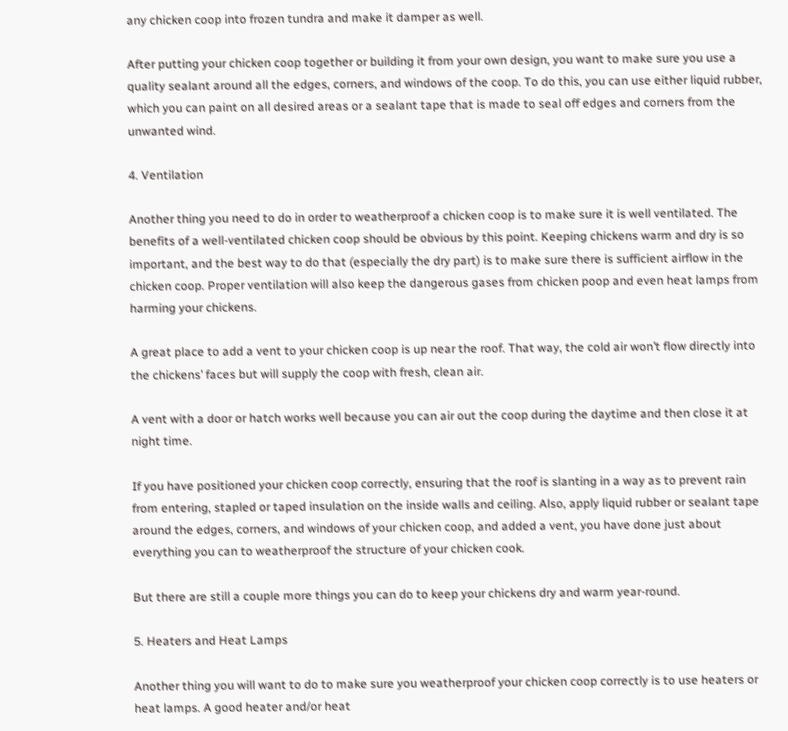any chicken coop into frozen tundra and make it damper as well.

After putting your chicken coop together or building it from your own design, you want to make sure you use a quality sealant around all the edges, corners, and windows of the coop. To do this, you can use either liquid rubber, which you can paint on all desired areas or a sealant tape that is made to seal off edges and corners from the unwanted wind.

4. Ventilation

Another thing you need to do in order to weatherproof a chicken coop is to make sure it is well ventilated. The benefits of a well-ventilated chicken coop should be obvious by this point. Keeping chickens warm and dry is so important, and the best way to do that (especially the dry part) is to make sure there is sufficient airflow in the chicken coop. Proper ventilation will also keep the dangerous gases from chicken poop and even heat lamps from harming your chickens.

A great place to add a vent to your chicken coop is up near the roof. That way, the cold air won’t flow directly into the chickens’ faces but will supply the coop with fresh, clean air.

A vent with a door or hatch works well because you can air out the coop during the daytime and then close it at night time.

If you have positioned your chicken coop correctly, ensuring that the roof is slanting in a way as to prevent rain from entering, stapled or taped insulation on the inside walls and ceiling. Also, apply liquid rubber or sealant tape around the edges, corners, and windows of your chicken coop, and added a vent, you have done just about everything you can to weatherproof the structure of your chicken cook.

But there are still a couple more things you can do to keep your chickens dry and warm year-round.

5. Heaters and Heat Lamps

Another thing you will want to do to make sure you weatherproof your chicken coop correctly is to use heaters or heat lamps. A good heater and/or heat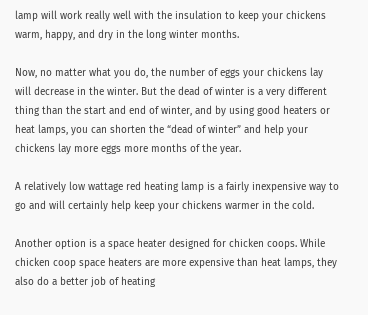lamp will work really well with the insulation to keep your chickens warm, happy, and dry in the long winter months.

Now, no matter what you do, the number of eggs your chickens lay will decrease in the winter. But the dead of winter is a very different thing than the start and end of winter, and by using good heaters or heat lamps, you can shorten the “dead of winter” and help your chickens lay more eggs more months of the year.

A relatively low wattage red heating lamp is a fairly inexpensive way to go and will certainly help keep your chickens warmer in the cold.

Another option is a space heater designed for chicken coops. While chicken coop space heaters are more expensive than heat lamps, they also do a better job of heating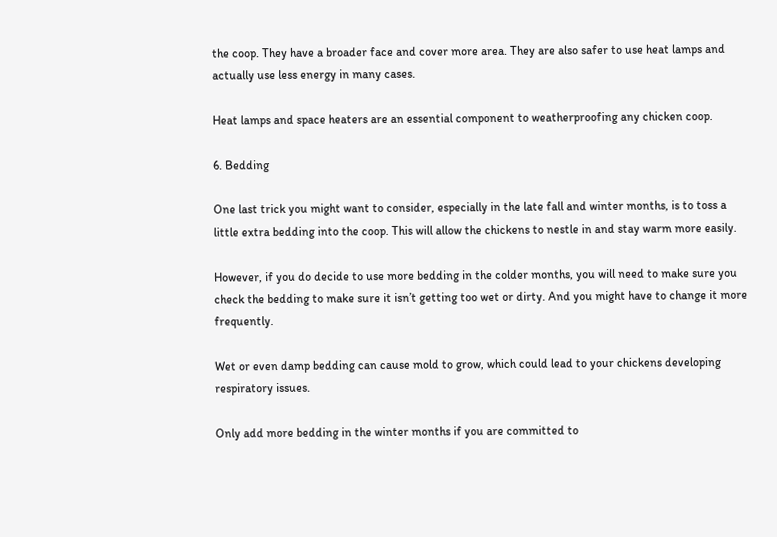the coop. They have a broader face and cover more area. They are also safer to use heat lamps and actually use less energy in many cases.

Heat lamps and space heaters are an essential component to weatherproofing any chicken coop.

6. Bedding

One last trick you might want to consider, especially in the late fall and winter months, is to toss a little extra bedding into the coop. This will allow the chickens to nestle in and stay warm more easily.

However, if you do decide to use more bedding in the colder months, you will need to make sure you check the bedding to make sure it isn’t getting too wet or dirty. And you might have to change it more frequently.

Wet or even damp bedding can cause mold to grow, which could lead to your chickens developing respiratory issues.

Only add more bedding in the winter months if you are committed to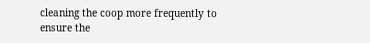cleaning the coop more frequently to ensure the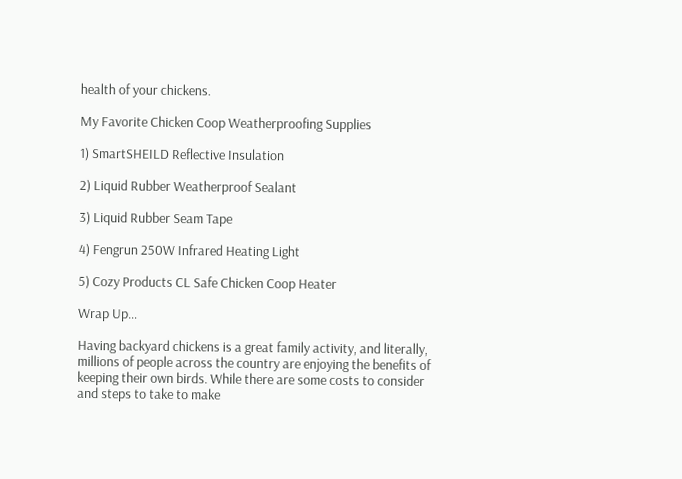health of your chickens.

My Favorite Chicken Coop Weatherproofing Supplies

1) SmartSHEILD Reflective Insulation

2) Liquid Rubber Weatherproof Sealant

3) Liquid Rubber Seam Tape

4) Fengrun 250W Infrared Heating Light

5) Cozy Products CL Safe Chicken Coop Heater

Wrap Up…

Having backyard chickens is a great family activity, and literally, millions of people across the country are enjoying the benefits of keeping their own birds. While there are some costs to consider and steps to take to make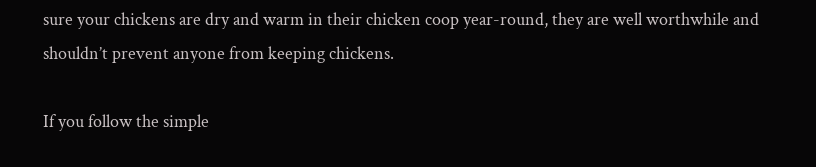sure your chickens are dry and warm in their chicken coop year-round, they are well worthwhile and shouldn’t prevent anyone from keeping chickens.

If you follow the simple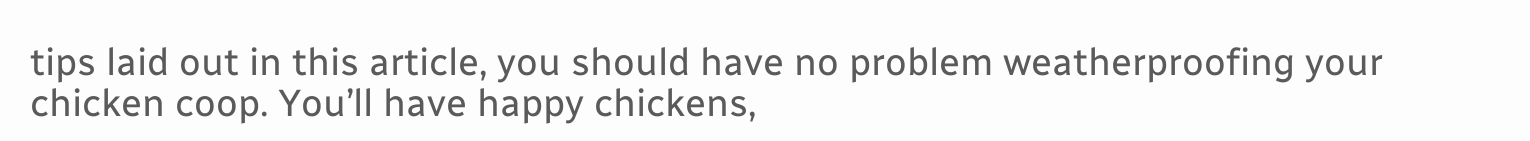tips laid out in this article, you should have no problem weatherproofing your chicken coop. You’ll have happy chickens,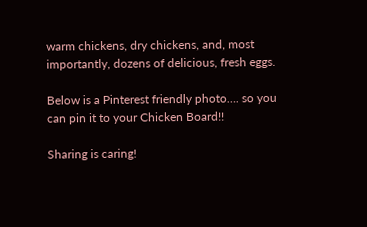warm chickens, dry chickens, and, most importantly, dozens of delicious, fresh eggs.

Below is a Pinterest friendly photo…. so you can pin it to your Chicken Board!!

Sharing is caring!